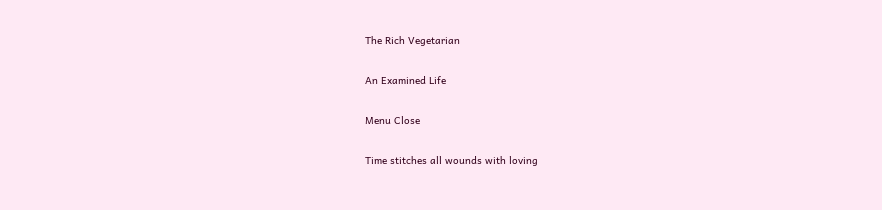The Rich Vegetarian

An Examined Life

Menu Close

Time stitches all wounds with loving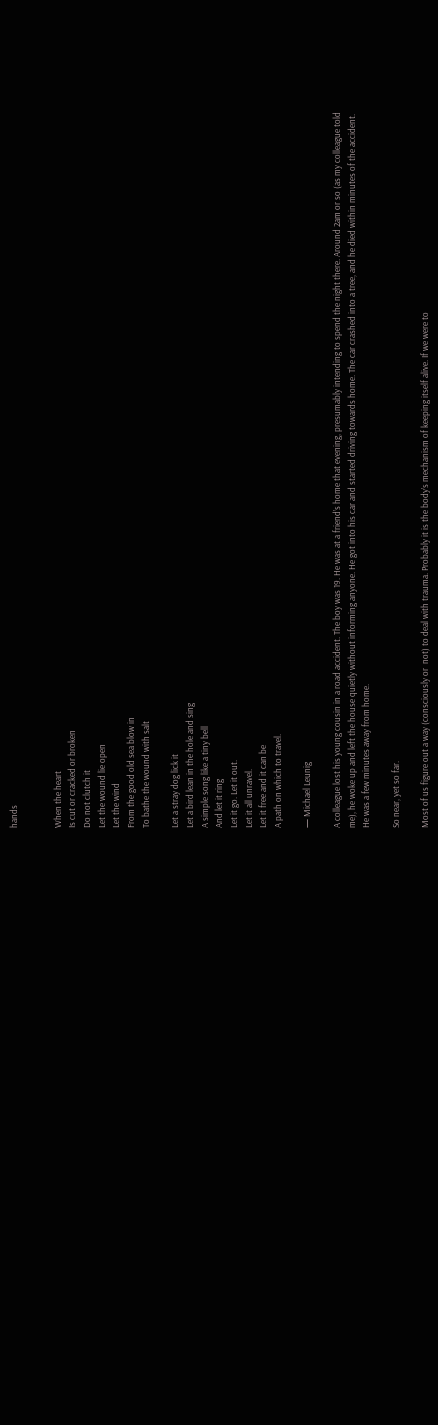hands


When the heart
Is cut or cracked or broken
Do not clutch it
Let the wound lie open
Let the wind
From the good old sea blow in
To bathe the wound with salt

Let a stray dog lick it
Let a bird lean in the hole and sing
A simple song like a tiny bell
And let it ring
Let it go. Let it out.
Let it all unravel.
Let it free and it can be
A path on which to travel.

— Michael Leunig

A colleague lost his young cousin in a road accident. The boy was 19. He was at a friend’s home that evening, presumably intending to spend the night there. Around 2am or so (as my colleague told me), he woke up and left the house quietly without informing anyone. He got into his car and started driving towards home. The car crashed into a tree, and he died within minutes of the accident. He was a few minutes away from home.

So near, yet so far.

Most of us figure out a way (consciously or  not) to deal with trauma. Probably it is the body’s mechanism of keeping itself alive. If we were to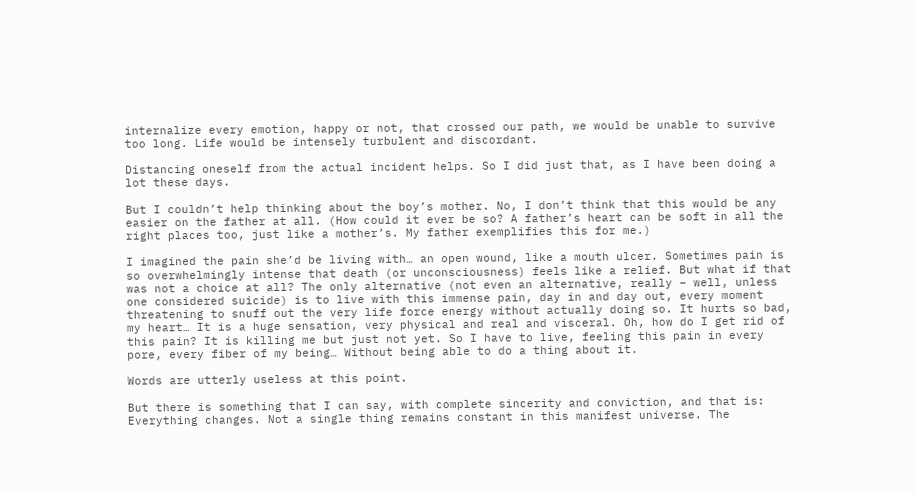internalize every emotion, happy or not, that crossed our path, we would be unable to survive too long. Life would be intensely turbulent and discordant.

Distancing oneself from the actual incident helps. So I did just that, as I have been doing a lot these days.

But I couldn’t help thinking about the boy’s mother. No, I don’t think that this would be any easier on the father at all. (How could it ever be so? A father’s heart can be soft in all the right places too, just like a mother’s. My father exemplifies this for me.)

I imagined the pain she’d be living with… an open wound, like a mouth ulcer. Sometimes pain is so overwhelmingly intense that death (or unconsciousness) feels like a relief. But what if that was not a choice at all? The only alternative (not even an alternative, really – well, unless one considered suicide) is to live with this immense pain, day in and day out, every moment threatening to snuff out the very life force energy without actually doing so. It hurts so bad, my heart… It is a huge sensation, very physical and real and visceral. Oh, how do I get rid of this pain? It is killing me but just not yet. So I have to live, feeling this pain in every pore, every fiber of my being… Without being able to do a thing about it.

Words are utterly useless at this point.

But there is something that I can say, with complete sincerity and conviction, and that is: Everything changes. Not a single thing remains constant in this manifest universe. The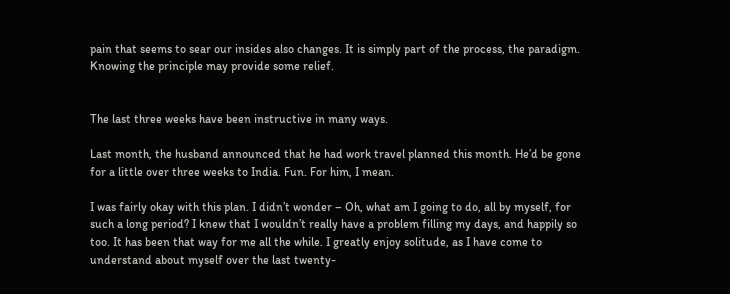pain that seems to sear our insides also changes. It is simply part of the process, the paradigm. Knowing the principle may provide some relief.


The last three weeks have been instructive in many ways.

Last month, the husband announced that he had work travel planned this month. He’d be gone for a little over three weeks to India. Fun. For him, I mean.

I was fairly okay with this plan. I didn’t wonder – Oh, what am I going to do, all by myself, for such a long period? I knew that I wouldn’t really have a problem filling my days, and happily so too. It has been that way for me all the while. I greatly enjoy solitude, as I have come to understand about myself over the last twenty-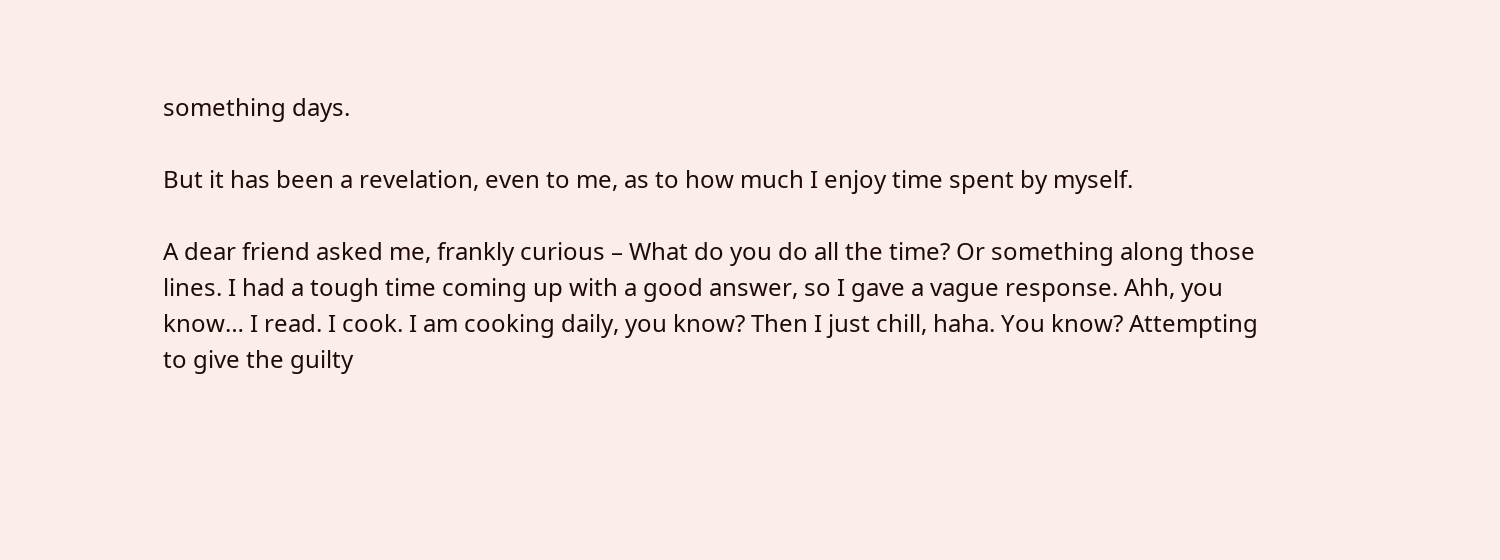something days.

But it has been a revelation, even to me, as to how much I enjoy time spent by myself.

A dear friend asked me, frankly curious – What do you do all the time? Or something along those lines. I had a tough time coming up with a good answer, so I gave a vague response. Ahh, you know… I read. I cook. I am cooking daily, you know? Then I just chill, haha. You know? Attempting to give the guilty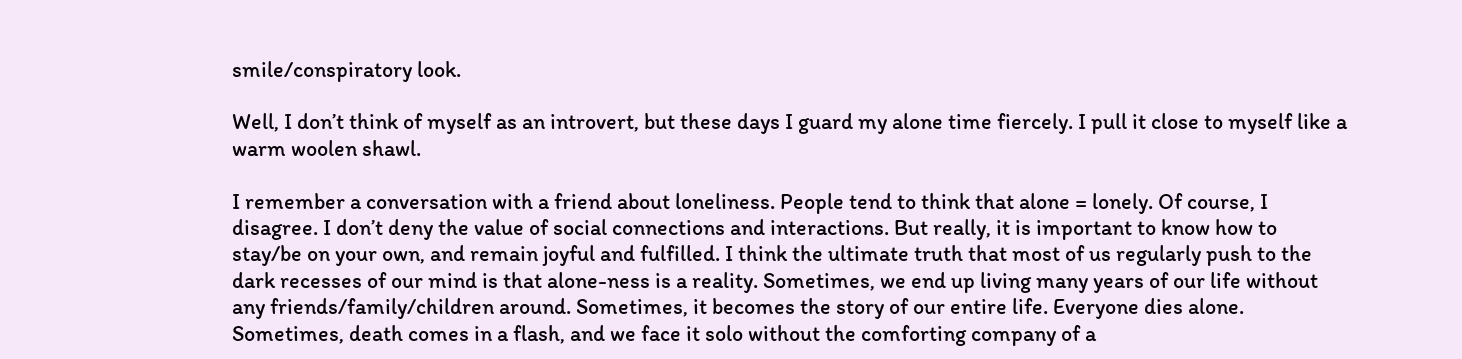smile/conspiratory look.

Well, I don’t think of myself as an introvert, but these days I guard my alone time fiercely. I pull it close to myself like a warm woolen shawl.

I remember a conversation with a friend about loneliness. People tend to think that alone = lonely. Of course, I disagree. I don’t deny the value of social connections and interactions. But really, it is important to know how to stay/be on your own, and remain joyful and fulfilled. I think the ultimate truth that most of us regularly push to the dark recesses of our mind is that alone-ness is a reality. Sometimes, we end up living many years of our life without any friends/family/children around. Sometimes, it becomes the story of our entire life. Everyone dies alone. Sometimes, death comes in a flash, and we face it solo without the comforting company of a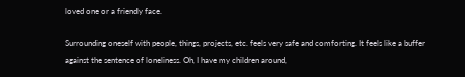loved one or a friendly face.

Surrounding oneself with people, things, projects, etc. feels very safe and comforting. It feels like a buffer against the sentence of loneliness. Oh, I have my children around,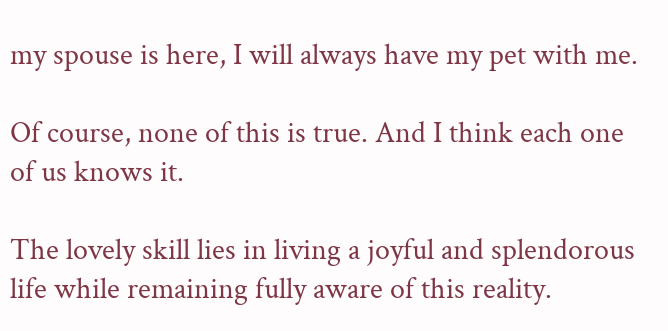my spouse is here, I will always have my pet with me.

Of course, none of this is true. And I think each one of us knows it.

The lovely skill lies in living a joyful and splendorous life while remaining fully aware of this reality.